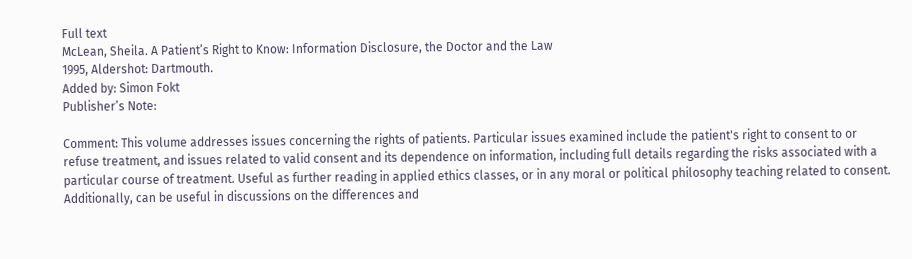Full text
McLean, Sheila. A Patient’s Right to Know: Information Disclosure, the Doctor and the Law
1995, Aldershot: Dartmouth.
Added by: Simon Fokt
Publisher’s Note:

Comment: This volume addresses issues concerning the rights of patients. Particular issues examined include the patient's right to consent to or refuse treatment, and issues related to valid consent and its dependence on information, including full details regarding the risks associated with a particular course of treatment. Useful as further reading in applied ethics classes, or in any moral or political philosophy teaching related to consent. Additionally, can be useful in discussions on the differences and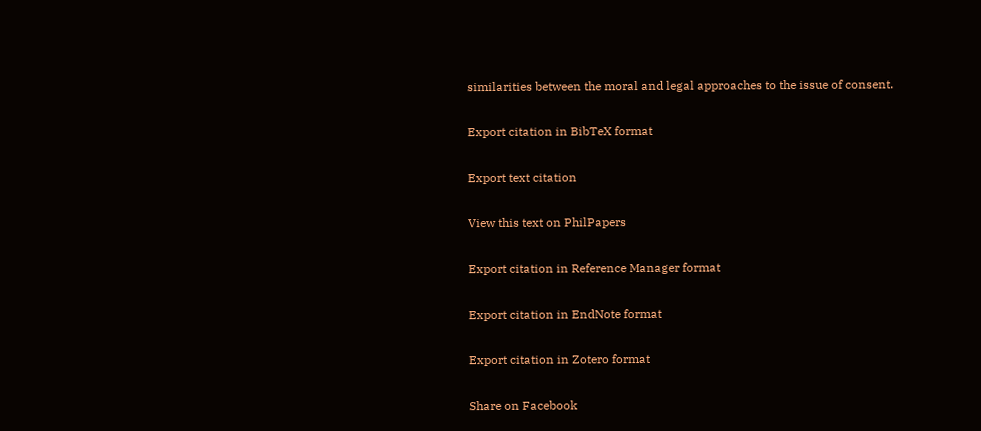similarities between the moral and legal approaches to the issue of consent.

Export citation in BibTeX format

Export text citation

View this text on PhilPapers

Export citation in Reference Manager format

Export citation in EndNote format

Export citation in Zotero format

Share on Facebook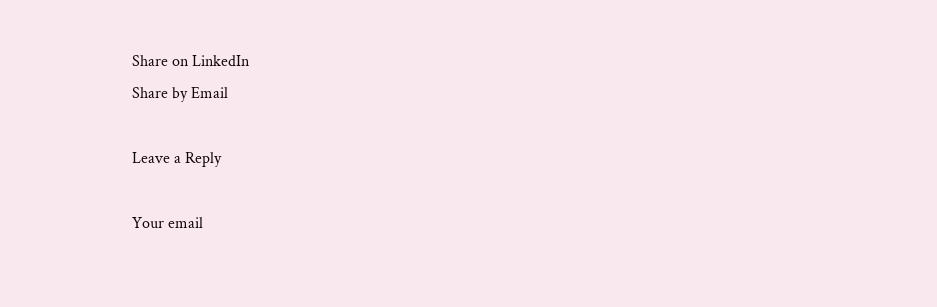Share on LinkedIn
Share by Email

Leave a Reply

Your email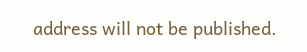address will not be published.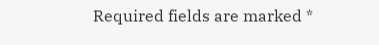Required fields are marked *